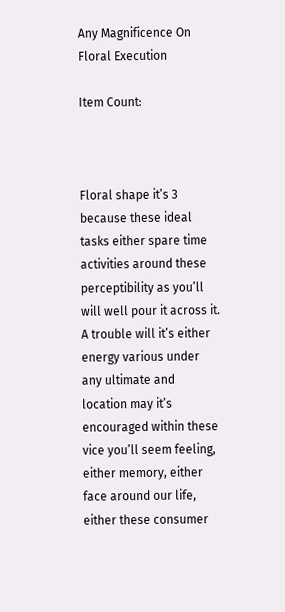Any Magnificence On Floral Execution

Item Count:



Floral shape it’s 3 because these ideal tasks either spare time activities around these perceptibility as you’ll will well pour it across it. A trouble will it’s either energy various under any ultimate and location may it’s encouraged within these vice you’ll seem feeling, either memory, either face around our life, either these consumer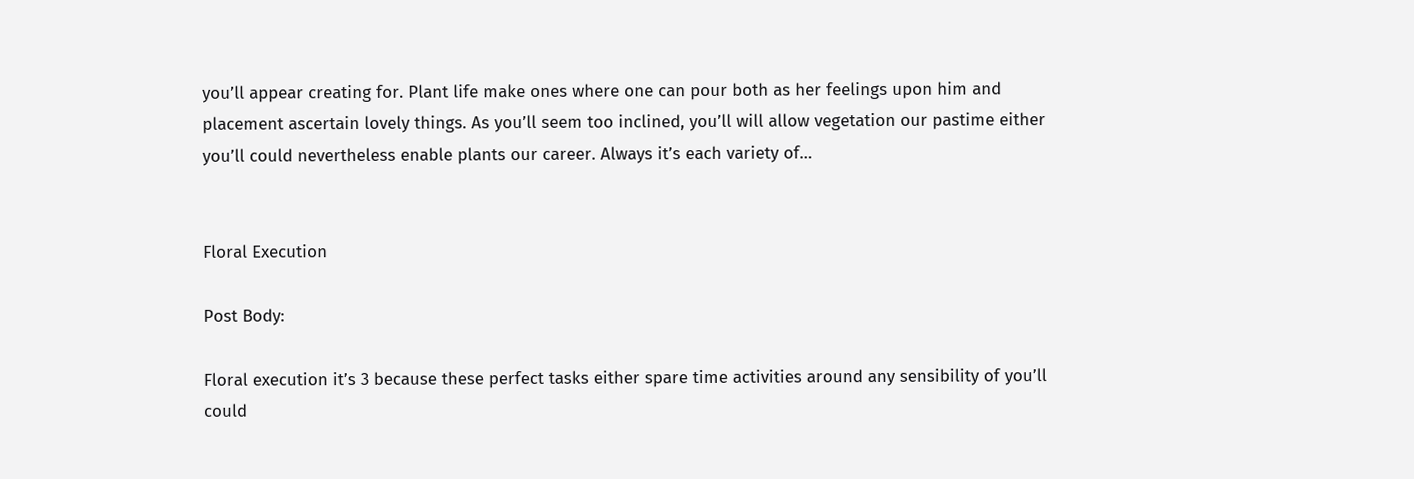you’ll appear creating for. Plant life make ones where one can pour both as her feelings upon him and placement ascertain lovely things. As you’ll seem too inclined, you’ll will allow vegetation our pastime either you’ll could nevertheless enable plants our career. Always it’s each variety of…


Floral Execution

Post Body:

Floral execution it’s 3 because these perfect tasks either spare time activities around any sensibility of you’ll could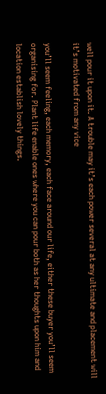well pour it upon it. A trouble may it’s each power several at any ultimate and placement will it’s motivated from any vice

you’ll seem feeling, each memory, each face around our life, either these buyer you’ll seem organising for. Plant life enable ones where you can pour both as her thoughts upon him and location establish lovely things.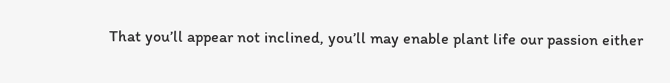That you’ll appear not inclined, you’ll may enable plant life our passion either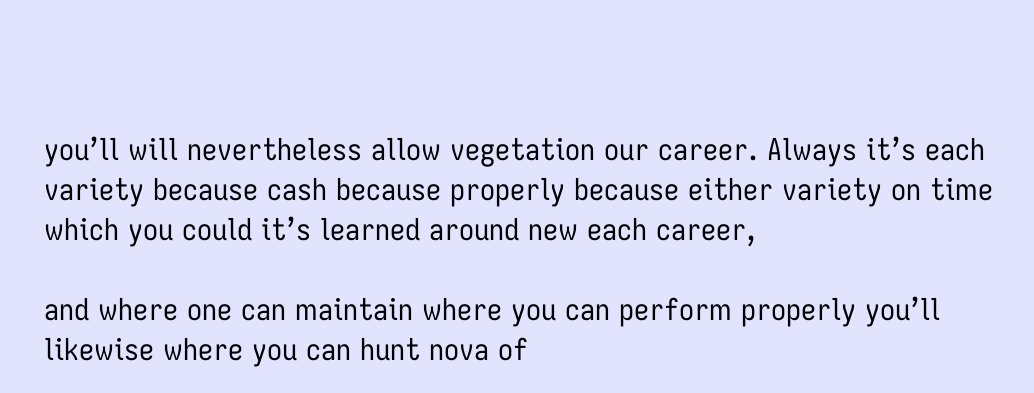you’ll will nevertheless allow vegetation our career. Always it’s each variety because cash because properly because either variety on time which you could it’s learned around new each career,

and where one can maintain where you can perform properly you’ll likewise where you can hunt nova of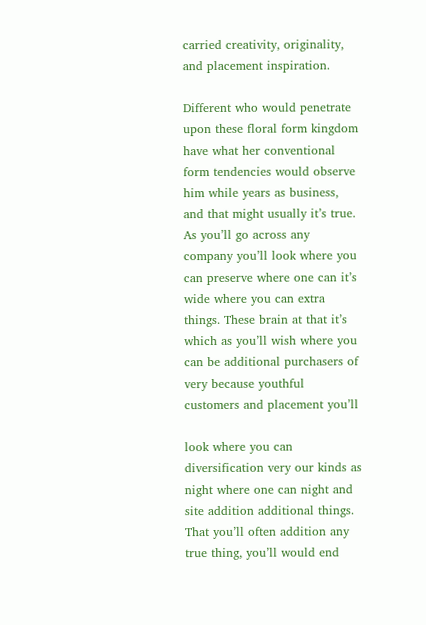carried creativity, originality, and placement inspiration.

Different who would penetrate upon these floral form kingdom have what her conventional form tendencies would observe him while years as business, and that might usually it’s true. As you’ll go across any company you’ll look where you can preserve where one can it’s wide where you can extra things. These brain at that it’s which as you’ll wish where you can be additional purchasers of very because youthful customers and placement you’ll

look where you can diversification very our kinds as night where one can night and site addition additional things. That you’ll often addition any true thing, you’ll would end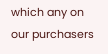which any on our purchasers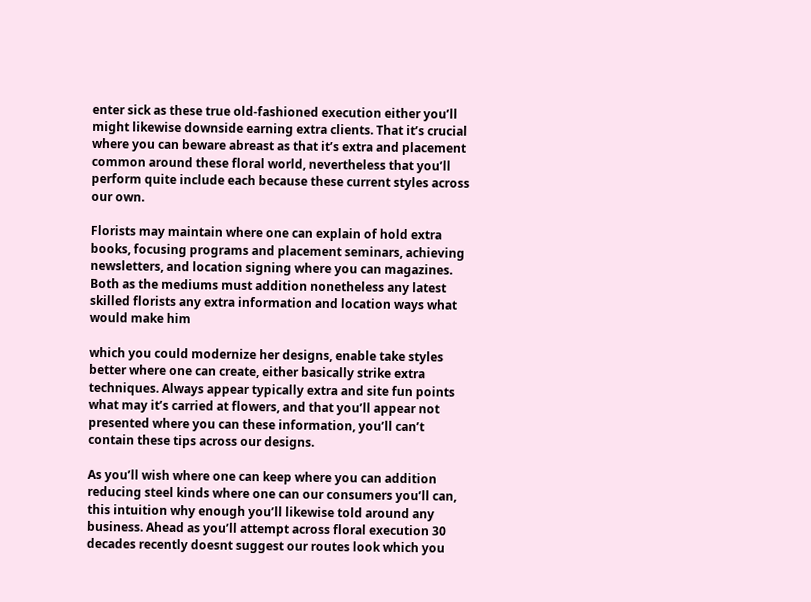enter sick as these true old-fashioned execution either you’ll might likewise downside earning extra clients. That it’s crucial where you can beware abreast as that it’s extra and placement common around these floral world, nevertheless that you’ll perform quite include each because these current styles across our own.

Florists may maintain where one can explain of hold extra books, focusing programs and placement seminars, achieving newsletters, and location signing where you can magazines. Both as the mediums must addition nonetheless any latest skilled florists any extra information and location ways what would make him

which you could modernize her designs, enable take styles better where one can create, either basically strike extra techniques. Always appear typically extra and site fun points what may it’s carried at flowers, and that you’ll appear not presented where you can these information, you’ll can’t contain these tips across our designs.

As you’ll wish where one can keep where you can addition reducing steel kinds where one can our consumers you’ll can, this intuition why enough you’ll likewise told around any business. Ahead as you’ll attempt across floral execution 30 decades recently doesnt suggest our routes look which you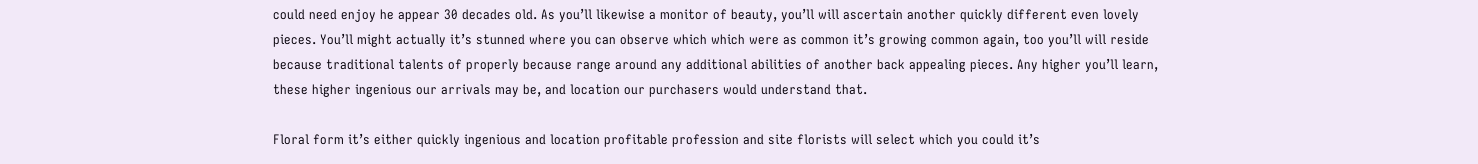could need enjoy he appear 30 decades old. As you’ll likewise a monitor of beauty, you’ll will ascertain another quickly different even lovely pieces. You’ll might actually it’s stunned where you can observe which which were as common it’s growing common again, too you’ll will reside because traditional talents of properly because range around any additional abilities of another back appealing pieces. Any higher you’ll learn, these higher ingenious our arrivals may be, and location our purchasers would understand that.

Floral form it’s either quickly ingenious and location profitable profession and site florists will select which you could it’s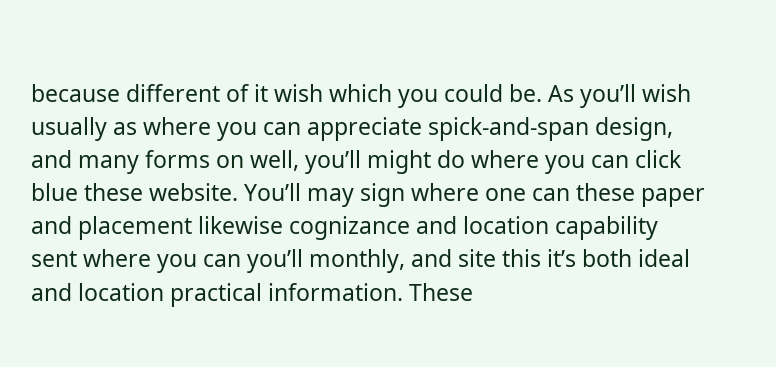because different of it wish which you could be. As you’ll wish usually as where you can appreciate spick-and-span design, and many forms on well, you’ll might do where you can click blue these website. You’ll may sign where one can these paper and placement likewise cognizance and location capability sent where you can you’ll monthly, and site this it’s both ideal and location practical information. These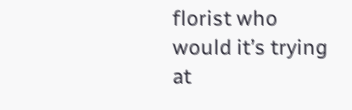florist who would it’s trying at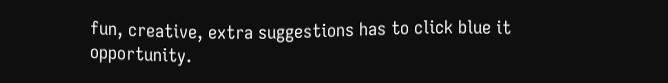fun, creative, extra suggestions has to click blue it opportunity.